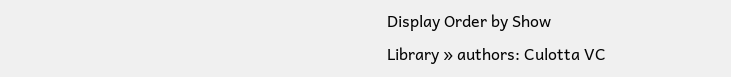Display Order by Show
Library » authors: Culotta VC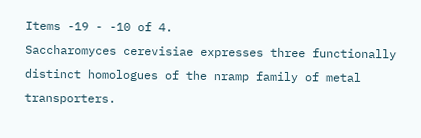Items -19 - -10 of 4.
Saccharomyces cerevisiae expresses three functionally distinct homologues of the nramp family of metal transporters.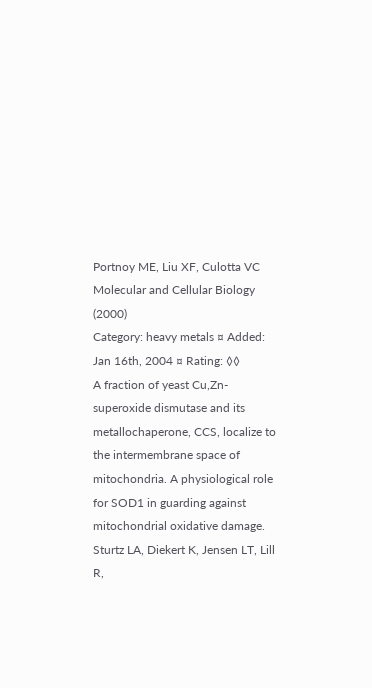Portnoy ME, Liu XF, Culotta VC
Molecular and Cellular Biology (2000)
Category: heavy metals ¤ Added: Jan 16th, 2004 ¤ Rating: ◊◊
A fraction of yeast Cu,Zn-superoxide dismutase and its metallochaperone, CCS, localize to the intermembrane space of mitochondria. A physiological role for SOD1 in guarding against mitochondrial oxidative damage.
Sturtz LA, Diekert K, Jensen LT, Lill R,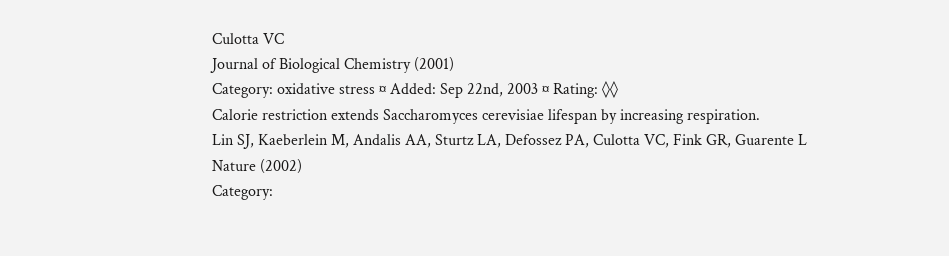Culotta VC
Journal of Biological Chemistry (2001)
Category: oxidative stress ¤ Added: Sep 22nd, 2003 ¤ Rating: ◊◊
Calorie restriction extends Saccharomyces cerevisiae lifespan by increasing respiration.
Lin SJ, Kaeberlein M, Andalis AA, Sturtz LA, Defossez PA, Culotta VC, Fink GR, Guarente L
Nature (2002)
Category: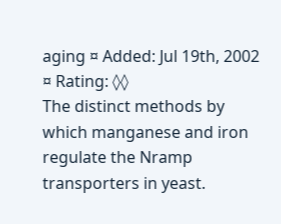aging ¤ Added: Jul 19th, 2002 ¤ Rating: ◊◊
The distinct methods by which manganese and iron regulate the Nramp transporters in yeast.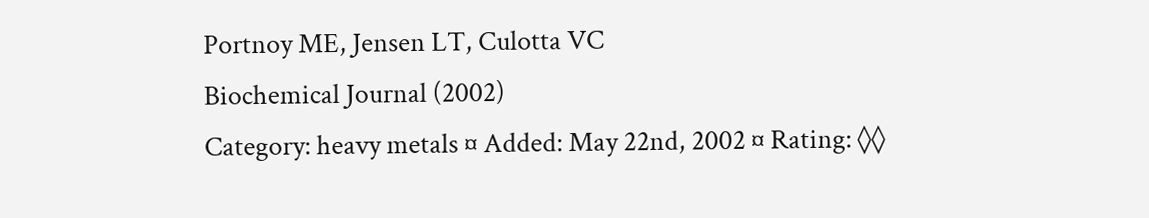Portnoy ME, Jensen LT, Culotta VC
Biochemical Journal (2002)
Category: heavy metals ¤ Added: May 22nd, 2002 ¤ Rating: ◊◊